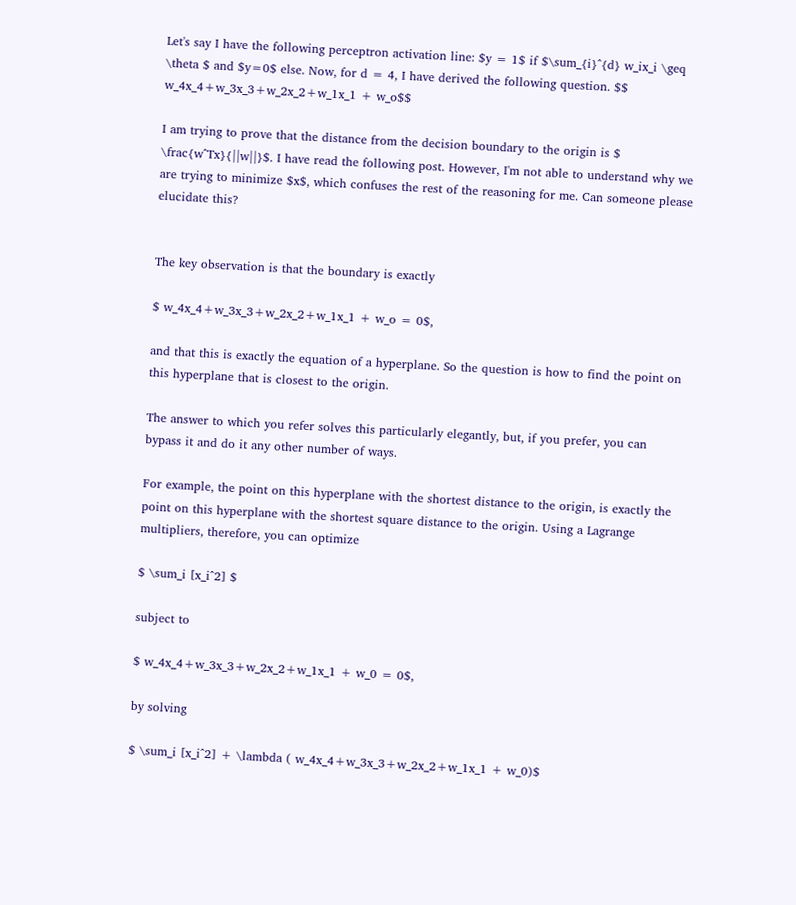Let's say I have the following perceptron activation line: $y = 1$ if $\sum_{i}^{d} w_ix_i \geq \theta $ and $y=0$ else. Now, for d = 4, I have derived the following question. $$ w_4x_4+w_3x_3+w_2x_2+w_1x_1 + w_o$$

I am trying to prove that the distance from the decision boundary to the origin is $ \frac{w^Tx}{||w||}$. I have read the following post. However, I'm not able to understand why we are trying to minimize $x$, which confuses the rest of the reasoning for me. Can someone please elucidate this?


The key observation is that the boundary is exactly

$ w_4x_4+w_3x_3+w_2x_2+w_1x_1 + w_o = 0$,

and that this is exactly the equation of a hyperplane. So the question is how to find the point on this hyperplane that is closest to the origin.

The answer to which you refer solves this particularly elegantly, but, if you prefer, you can bypass it and do it any other number of ways.

For example, the point on this hyperplane with the shortest distance to the origin, is exactly the point on this hyperplane with the shortest square distance to the origin. Using a Lagrange multipliers, therefore, you can optimize

$ \sum_i [x_i^2] $

subject to

$ w_4x_4+w_3x_3+w_2x_2+w_1x_1 + w_0 = 0$,

by solving

$ \sum_i [x_i^2] + \lambda ( w_4x_4+w_3x_3+w_2x_2+w_1x_1 + w_0)$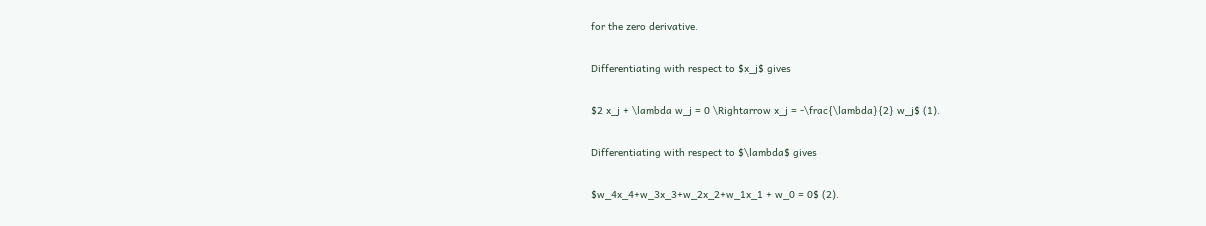for the zero derivative.

Differentiating with respect to $x_j$ gives

$2 x_j + \lambda w_j = 0 \Rightarrow x_j = -\frac{\lambda}{2} w_j$ (1).

Differentiating with respect to $\lambda$ gives

$w_4x_4+w_3x_3+w_2x_2+w_1x_1 + w_0 = 0$ (2).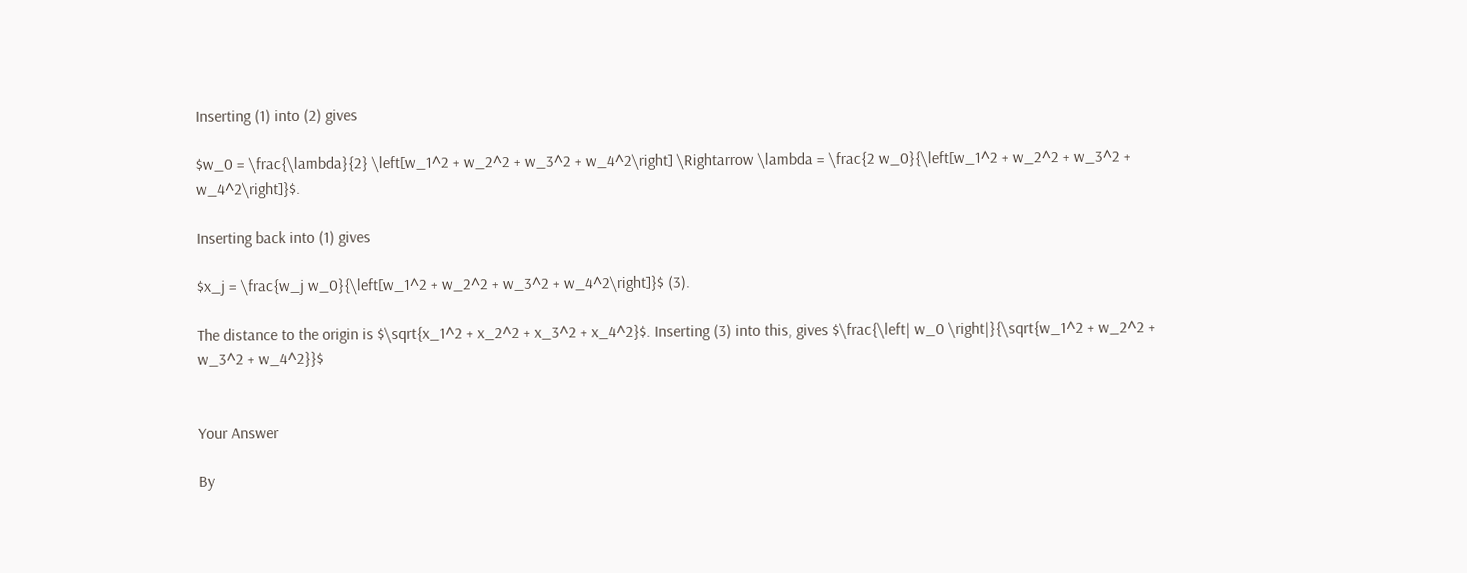Inserting (1) into (2) gives

$w_0 = \frac{\lambda}{2} \left[w_1^2 + w_2^2 + w_3^2 + w_4^2\right] \Rightarrow \lambda = \frac{2 w_0}{\left[w_1^2 + w_2^2 + w_3^2 + w_4^2\right]}$.

Inserting back into (1) gives

$x_j = \frac{w_j w_0}{\left[w_1^2 + w_2^2 + w_3^2 + w_4^2\right]}$ (3).

The distance to the origin is $\sqrt{x_1^2 + x_2^2 + x_3^2 + x_4^2}$. Inserting (3) into this, gives $\frac{\left| w_0 \right|}{\sqrt{w_1^2 + w_2^2 + w_3^2 + w_4^2}}$


Your Answer

By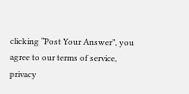clicking “Post Your Answer”, you agree to our terms of service, privacy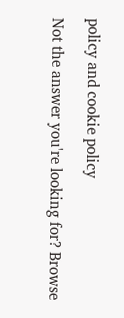policy and cookie policy

Not the answer you're looking for? Browse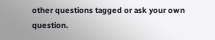other questions tagged or ask your own question.